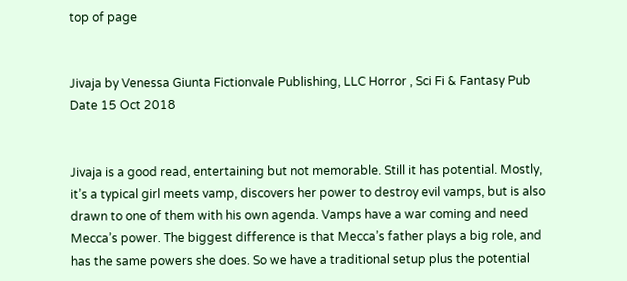top of page


Jivaja by Venessa Giunta Fictionvale Publishing, LLC Horror , Sci Fi & Fantasy Pub Date 15 Oct 2018


Jivaja is a good read, entertaining but not memorable. Still it has potential. Mostly, it’s a typical girl meets vamp, discovers her power to destroy evil vamps, but is also drawn to one of them with his own agenda. Vamps have a war coming and need Mecca’s power. The biggest difference is that Mecca’s father plays a big role, and has the same powers she does. So we have a traditional setup plus the potential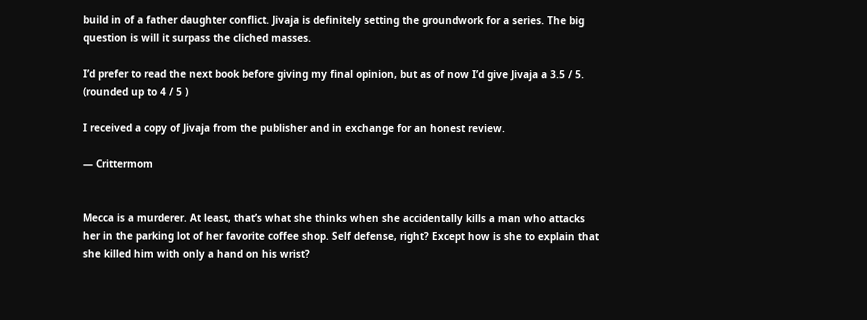build in of a father daughter conflict. Jivaja is definitely setting the groundwork for a series. The big question is will it surpass the cliched masses.

I’d prefer to read the next book before giving my final opinion, but as of now I’d give Jivaja a 3.5 / 5. (rounded up to 4 / 5 )

I received a copy of Jivaja from the publisher and in exchange for an honest review.

— Crittermom


Mecca is a murderer. At least, that’s what she thinks when she accidentally kills a man who attacks her in the parking lot of her favorite coffee shop. Self defense, right? Except how is she to explain that she killed him with only a hand on his wrist?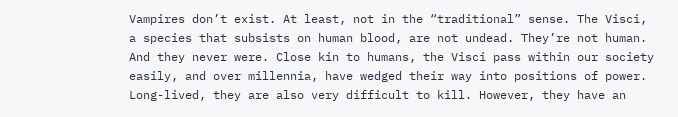Vampires don’t exist. At least, not in the “traditional” sense. The Visci, a species that subsists on human blood, are not undead. They’re not human. And they never were. Close kin to humans, the Visci pass within our society easily, and over millennia, have wedged their way into positions of power. Long-lived, they are also very difficult to kill. However, they have an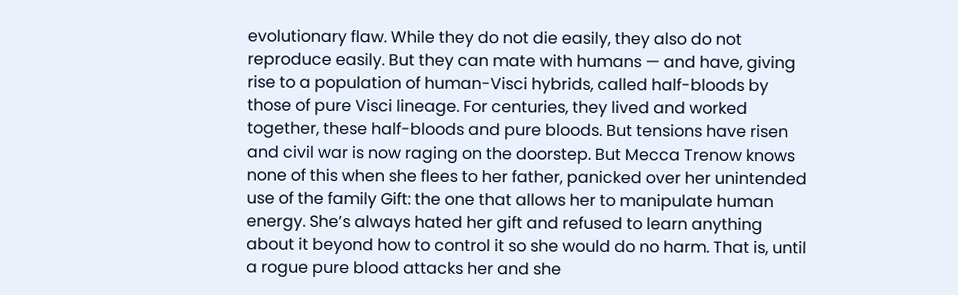evolutionary flaw. While they do not die easily, they also do not reproduce easily. But they can mate with humans — and have, giving rise to a population of human-Visci hybrids, called half-bloods by those of pure Visci lineage. For centuries, they lived and worked together, these half-bloods and pure bloods. But tensions have risen and civil war is now raging on the doorstep. But Mecca Trenow knows none of this when she flees to her father, panicked over her unintended use of the family Gift: the one that allows her to manipulate human energy. She’s always hated her gift and refused to learn anything about it beyond how to control it so she would do no harm. That is, until a rogue pure blood attacks her and she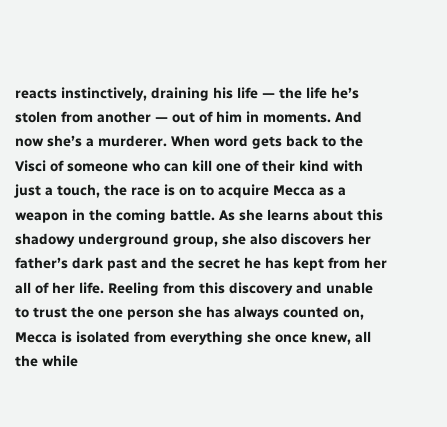reacts instinctively, draining his life — the life he’s stolen from another — out of him in moments. And now she’s a murderer. When word gets back to the Visci of someone who can kill one of their kind with just a touch, the race is on to acquire Mecca as a weapon in the coming battle. As she learns about this shadowy underground group, she also discovers her father’s dark past and the secret he has kept from her all of her life. Reeling from this discovery and unable to trust the one person she has always counted on, Mecca is isolated from everything she once knew, all the while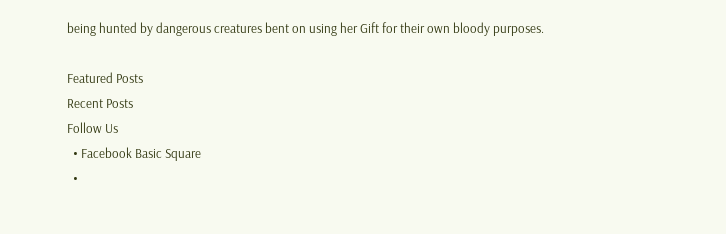being hunted by dangerous creatures bent on using her Gift for their own bloody purposes.

Featured Posts
Recent Posts
Follow Us
  • Facebook Basic Square
  •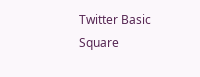Twitter Basic Square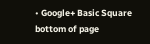• Google+ Basic Square
bottom of page